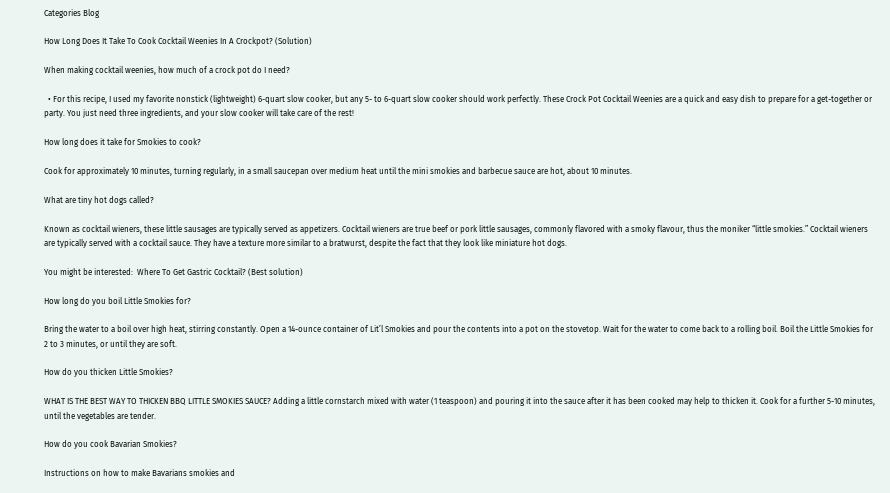Categories Blog

How Long Does It Take To Cook Cocktail Weenies In A Crockpot? (Solution)

When making cocktail weenies, how much of a crock pot do I need?

  • For this recipe, I used my favorite nonstick (lightweight) 6-quart slow cooker, but any 5- to 6-quart slow cooker should work perfectly. These Crock Pot Cocktail Weenies are a quick and easy dish to prepare for a get-together or party. You just need three ingredients, and your slow cooker will take care of the rest!

How long does it take for Smokies to cook?

Cook for approximately 10 minutes, turning regularly, in a small saucepan over medium heat until the mini smokies and barbecue sauce are hot, about 10 minutes.

What are tiny hot dogs called?

Known as cocktail wieners, these little sausages are typically served as appetizers. Cocktail wieners are true beef or pork little sausages, commonly flavored with a smoky flavour, thus the moniker “little smokies.” Cocktail wieners are typically served with a cocktail sauce. They have a texture more similar to a bratwurst, despite the fact that they look like miniature hot dogs.

You might be interested:  Where To Get Gastric Cocktail? (Best solution)

How long do you boil Little Smokies for?

Bring the water to a boil over high heat, stirring constantly. Open a 14-ounce container of Lit’l Smokies and pour the contents into a pot on the stovetop. Wait for the water to come back to a rolling boil. Boil the Little Smokies for 2 to 3 minutes, or until they are soft.

How do you thicken Little Smokies?

WHAT IS THE BEST WAY TO THICKEN BBQ LITTLE SMOKIES SAUCE? Adding a little cornstarch mixed with water (1 teaspoon) and pouring it into the sauce after it has been cooked may help to thicken it. Cook for a further 5-10 minutes, until the vegetables are tender.

How do you cook Bavarian Smokies?

Instructions on how to make Bavarians smokies and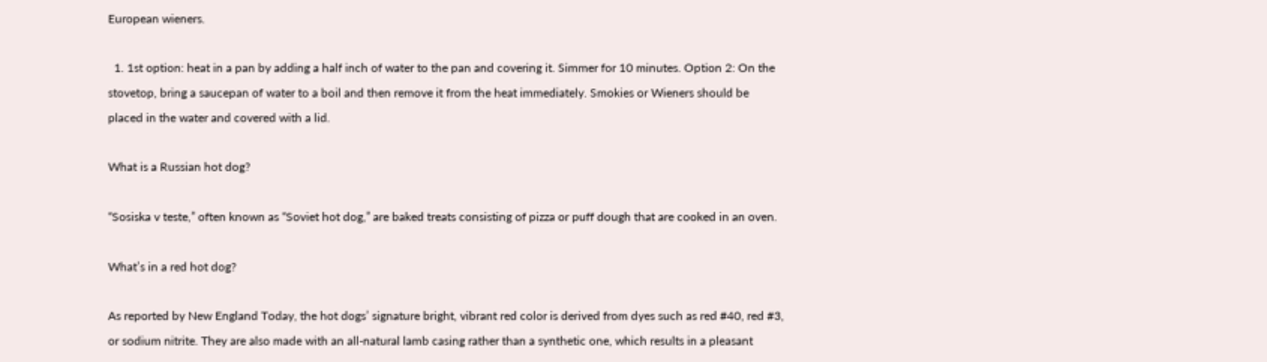European wieners.

  1. 1st option: heat in a pan by adding a half inch of water to the pan and covering it. Simmer for 10 minutes. Option 2: On the stovetop, bring a saucepan of water to a boil and then remove it from the heat immediately. Smokies or Wieners should be placed in the water and covered with a lid.

What is a Russian hot dog?

“Sosiska v teste,” often known as “Soviet hot dog,” are baked treats consisting of pizza or puff dough that are cooked in an oven.

What’s in a red hot dog?

As reported by New England Today, the hot dogs’ signature bright, vibrant red color is derived from dyes such as red #40, red #3, or sodium nitrite. They are also made with an all-natural lamb casing rather than a synthetic one, which results in a pleasant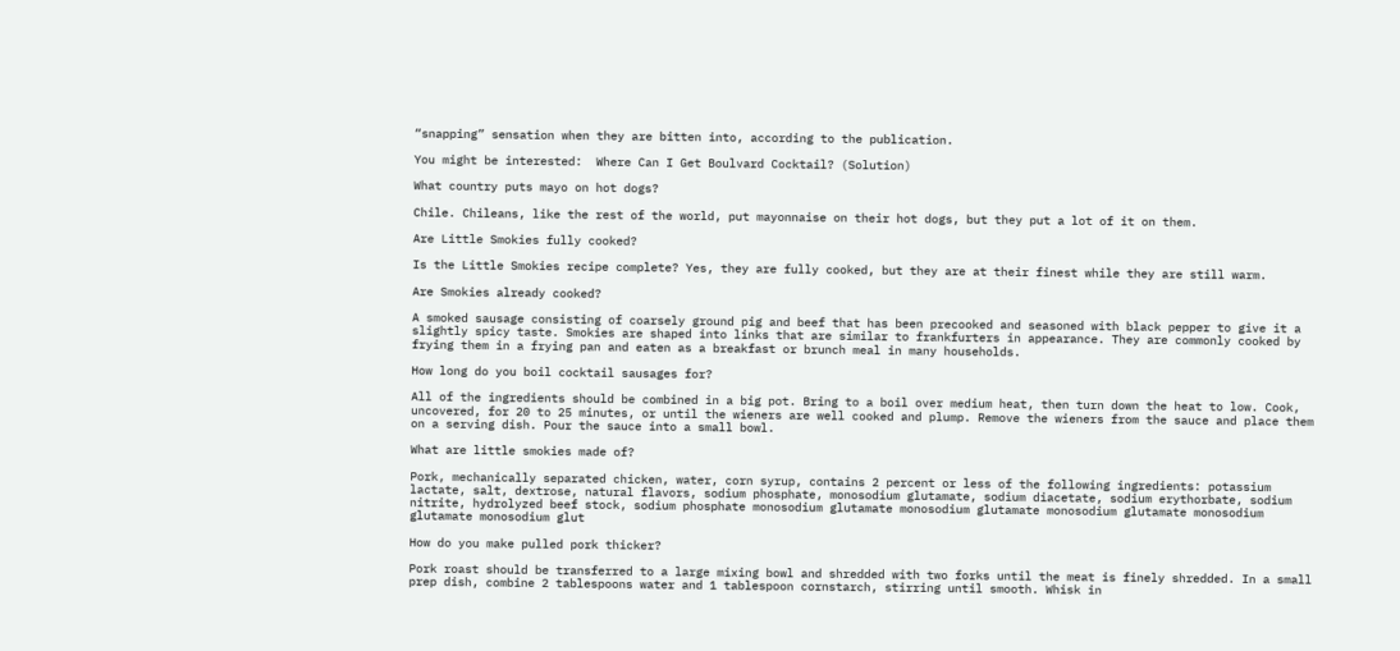“snapping” sensation when they are bitten into, according to the publication.

You might be interested:  Where Can I Get Boulvard Cocktail? (Solution)

What country puts mayo on hot dogs?

Chile. Chileans, like the rest of the world, put mayonnaise on their hot dogs, but they put a lot of it on them.

Are Little Smokies fully cooked?

Is the Little Smokies recipe complete? Yes, they are fully cooked, but they are at their finest while they are still warm.

Are Smokies already cooked?

A smoked sausage consisting of coarsely ground pig and beef that has been precooked and seasoned with black pepper to give it a slightly spicy taste. Smokies are shaped into links that are similar to frankfurters in appearance. They are commonly cooked by frying them in a frying pan and eaten as a breakfast or brunch meal in many households.

How long do you boil cocktail sausages for?

All of the ingredients should be combined in a big pot. Bring to a boil over medium heat, then turn down the heat to low. Cook, uncovered, for 20 to 25 minutes, or until the wieners are well cooked and plump. Remove the wieners from the sauce and place them on a serving dish. Pour the sauce into a small bowl.

What are little smokies made of?

Pork, mechanically separated chicken, water, corn syrup, contains 2 percent or less of the following ingredients: potassium lactate, salt, dextrose, natural flavors, sodium phosphate, monosodium glutamate, sodium diacetate, sodium erythorbate, sodium nitrite, hydrolyzed beef stock, sodium phosphate monosodium glutamate monosodium glutamate monosodium glutamate monosodium glutamate monosodium glut

How do you make pulled pork thicker?

Pork roast should be transferred to a large mixing bowl and shredded with two forks until the meat is finely shredded. In a small prep dish, combine 2 tablespoons water and 1 tablespoon cornstarch, stirring until smooth. Whisk in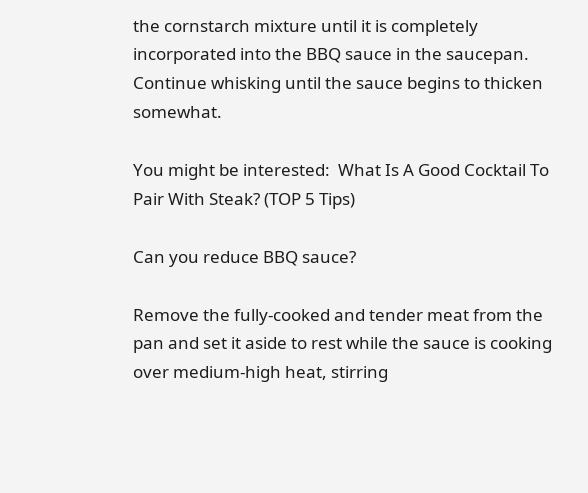the cornstarch mixture until it is completely incorporated into the BBQ sauce in the saucepan. Continue whisking until the sauce begins to thicken somewhat.

You might be interested:  What Is A Good Cocktail To Pair With Steak? (TOP 5 Tips)

Can you reduce BBQ sauce?

Remove the fully-cooked and tender meat from the pan and set it aside to rest while the sauce is cooking over medium-high heat, stirring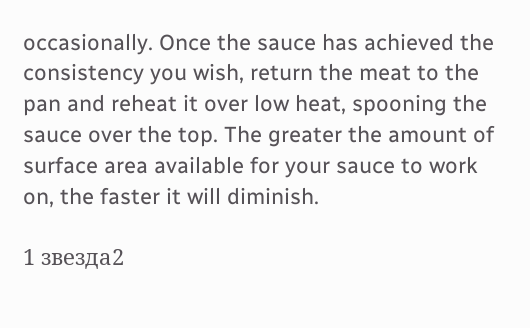occasionally. Once the sauce has achieved the consistency you wish, return the meat to the pan and reheat it over low heat, spooning the sauce over the top. The greater the amount of surface area available for your sauce to work on, the faster it will diminish.

1 звезда2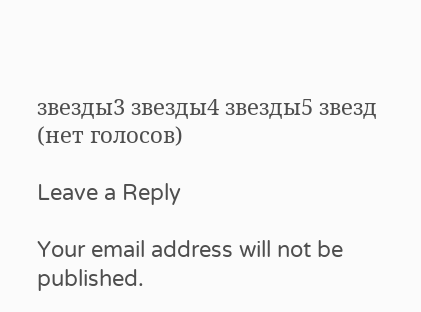звезды3 звезды4 звезды5 звезд (нет голосов)

Leave a Reply

Your email address will not be published.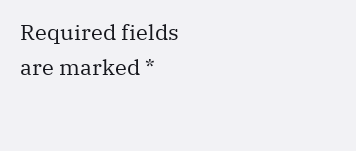Required fields are marked *